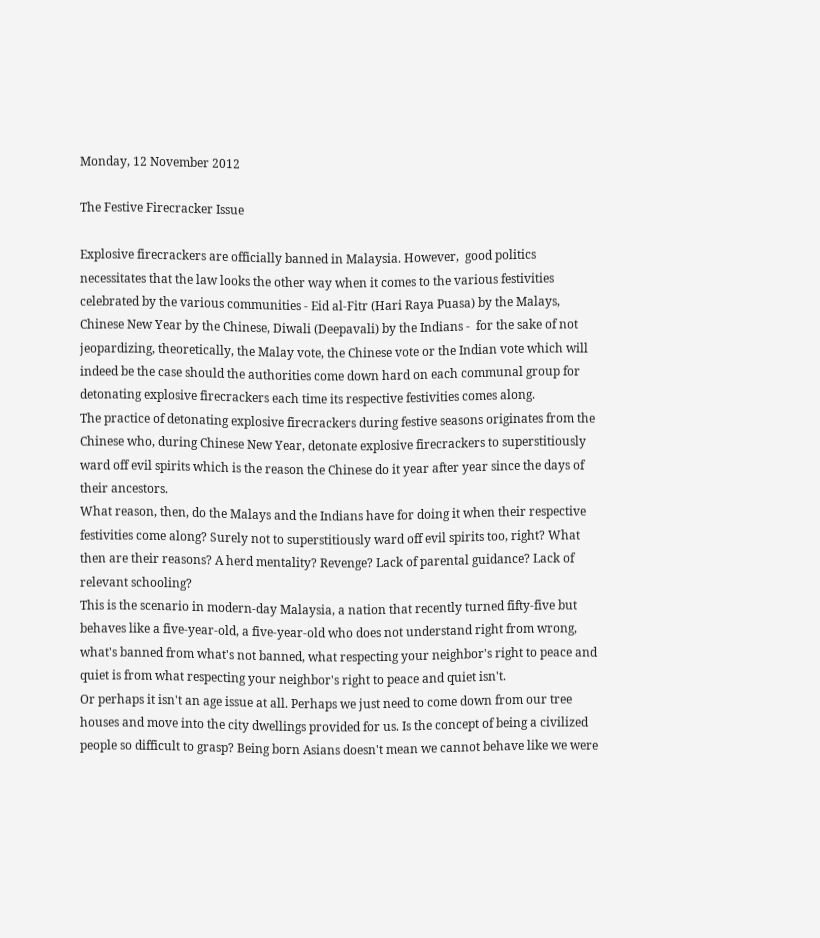Monday, 12 November 2012

The Festive Firecracker Issue

Explosive firecrackers are officially banned in Malaysia. However,  good politics necessitates that the law looks the other way when it comes to the various festivities celebrated by the various communities - Eid al-Fitr (Hari Raya Puasa) by the Malays, Chinese New Year by the Chinese, Diwali (Deepavali) by the Indians -  for the sake of not jeopardizing, theoretically, the Malay vote, the Chinese vote or the Indian vote which will indeed be the case should the authorities come down hard on each communal group for detonating explosive firecrackers each time its respective festivities comes along.
The practice of detonating explosive firecrackers during festive seasons originates from the Chinese who, during Chinese New Year, detonate explosive firecrackers to superstitiously ward off evil spirits which is the reason the Chinese do it year after year since the days of their ancestors.
What reason, then, do the Malays and the Indians have for doing it when their respective festivities come along? Surely not to superstitiously ward off evil spirits too, right? What then are their reasons? A herd mentality? Revenge? Lack of parental guidance? Lack of relevant schooling?
This is the scenario in modern-day Malaysia, a nation that recently turned fifty-five but behaves like a five-year-old, a five-year-old who does not understand right from wrong, what's banned from what's not banned, what respecting your neighbor's right to peace and quiet is from what respecting your neighbor's right to peace and quiet isn't.
Or perhaps it isn't an age issue at all. Perhaps we just need to come down from our tree houses and move into the city dwellings provided for us. Is the concept of being a civilized people so difficult to grasp? Being born Asians doesn't mean we cannot behave like we were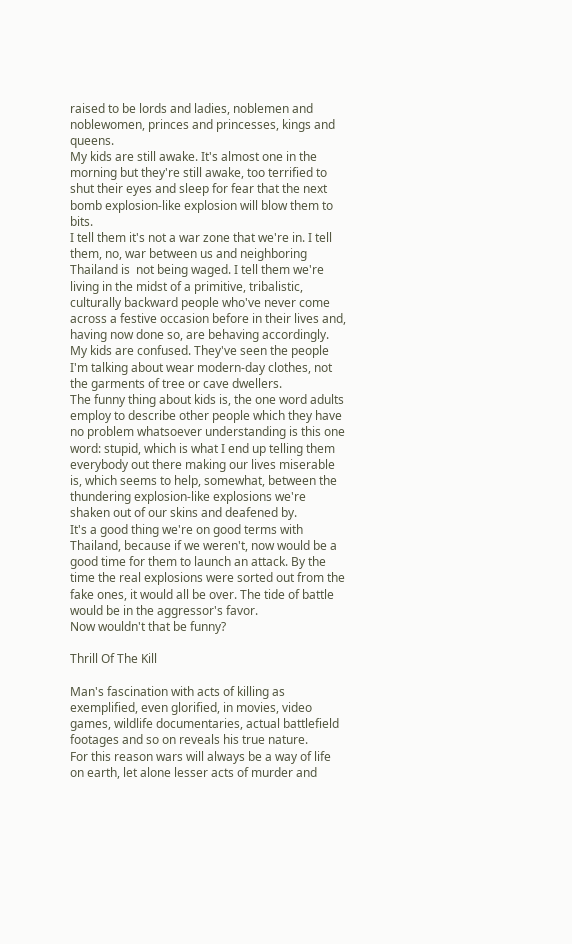raised to be lords and ladies, noblemen and noblewomen, princes and princesses, kings and queens.
My kids are still awake. It's almost one in the morning but they're still awake, too terrified to shut their eyes and sleep for fear that the next bomb explosion-like explosion will blow them to bits.
I tell them it's not a war zone that we're in. I tell them, no, war between us and neighboring Thailand is  not being waged. I tell them we're living in the midst of a primitive, tribalistic, culturally backward people who've never come across a festive occasion before in their lives and, having now done so, are behaving accordingly. My kids are confused. They've seen the people I'm talking about wear modern-day clothes, not the garments of tree or cave dwellers.
The funny thing about kids is, the one word adults employ to describe other people which they have no problem whatsoever understanding is this one word: stupid, which is what I end up telling them everybody out there making our lives miserable is, which seems to help, somewhat, between the thundering explosion-like explosions we're shaken out of our skins and deafened by.
It's a good thing we're on good terms with Thailand, because if we weren't, now would be a good time for them to launch an attack. By the time the real explosions were sorted out from the fake ones, it would all be over. The tide of battle would be in the aggressor's favor.
Now wouldn't that be funny?

Thrill Of The Kill

Man's fascination with acts of killing as exemplified, even glorified, in movies, video games, wildlife documentaries, actual battlefield footages and so on reveals his true nature.
For this reason wars will always be a way of life on earth, let alone lesser acts of murder and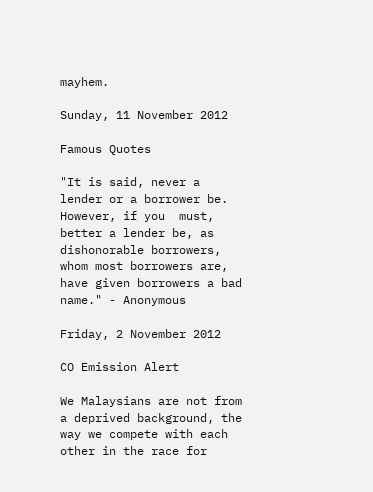mayhem.

Sunday, 11 November 2012

Famous Quotes

"It is said, never a lender or a borrower be. However, if you  must, better a lender be, as dishonorable borrowers, whom most borrowers are,  have given borrowers a bad name." - Anonymous

Friday, 2 November 2012

CO Emission Alert

We Malaysians are not from a deprived background, the way we compete with each other in the race for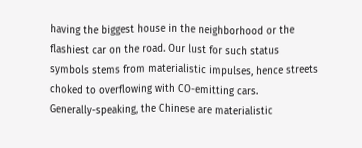having the biggest house in the neighborhood or the flashiest car on the road. Our lust for such status symbols stems from materialistic impulses, hence streets choked to overflowing with CO-emitting cars.
Generally-speaking, the Chinese are materialistic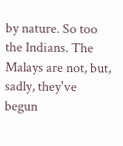by nature. So too the Indians. The Malays are not, but, sadly, they've begun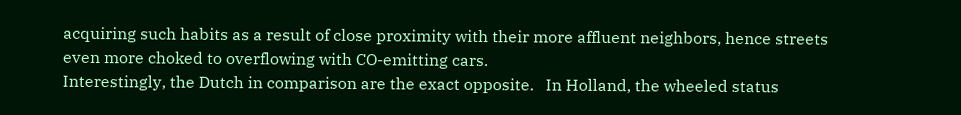acquiring such habits as a result of close proximity with their more affluent neighbors, hence streets even more choked to overflowing with CO-emitting cars.
Interestingly, the Dutch in comparison are the exact opposite.   In Holland, the wheeled status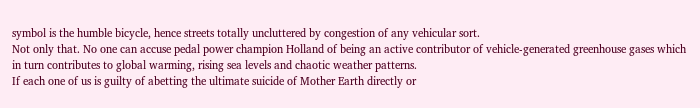symbol is the humble bicycle, hence streets totally uncluttered by congestion of any vehicular sort.
Not only that. No one can accuse pedal power champion Holland of being an active contributor of vehicle-generated greenhouse gases which in turn contributes to global warming, rising sea levels and chaotic weather patterns.
If each one of us is guilty of abetting the ultimate suicide of Mother Earth directly or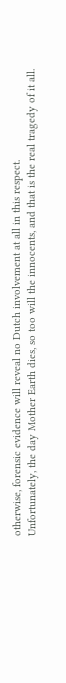otherwise, forensic evidence will reveal no Dutch involvement at all in this respect.
Unfortunately, the day Mother Earth dies, so too will the innocents, and that is the real tragedy of it all.